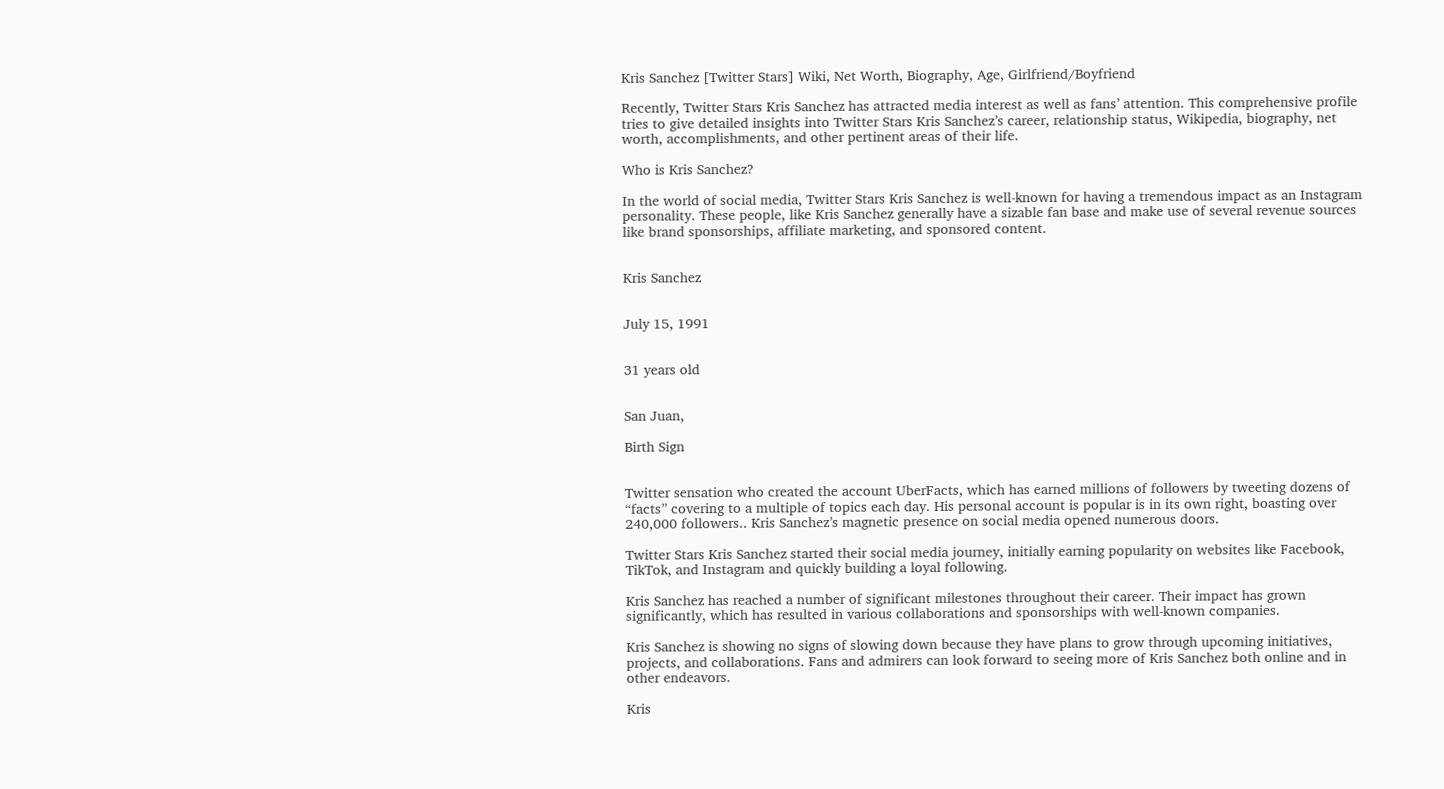Kris Sanchez [Twitter Stars] Wiki, Net Worth, Biography, Age, Girlfriend/Boyfriend

Recently, Twitter Stars Kris Sanchez has attracted media interest as well as fans’ attention. This comprehensive profile tries to give detailed insights into Twitter Stars Kris Sanchez’s career, relationship status, Wikipedia, biography, net worth, accomplishments, and other pertinent areas of their life.

Who is Kris Sanchez?

In the world of social media, Twitter Stars Kris Sanchez is well-known for having a tremendous impact as an Instagram personality. These people, like Kris Sanchez generally have a sizable fan base and make use of several revenue sources like brand sponsorships, affiliate marketing, and sponsored content.


Kris Sanchez


July 15, 1991


31 years old


San Juan,

Birth Sign


Twitter sensation who created the account UberFacts, which has earned millions of followers by tweeting dozens of “facts” covering to a multiple of topics each day. His personal account is popular is in its own right, boasting over 240,000 followers.. Kris Sanchez’s magnetic presence on social media opened numerous doors.

Twitter Stars Kris Sanchez started their social media journey, initially earning popularity on websites like Facebook, TikTok, and Instagram and quickly building a loyal following.

Kris Sanchez has reached a number of significant milestones throughout their career. Their impact has grown significantly, which has resulted in various collaborations and sponsorships with well-known companies.

Kris Sanchez is showing no signs of slowing down because they have plans to grow through upcoming initiatives, projects, and collaborations. Fans and admirers can look forward to seeing more of Kris Sanchez both online and in other endeavors.

Kris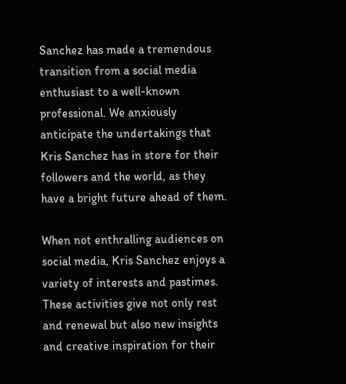Sanchez has made a tremendous transition from a social media enthusiast to a well-known professional. We anxiously anticipate the undertakings that Kris Sanchez has in store for their followers and the world, as they have a bright future ahead of them.

When not enthralling audiences on social media, Kris Sanchez enjoys a variety of interests and pastimes. These activities give not only rest and renewal but also new insights and creative inspiration for their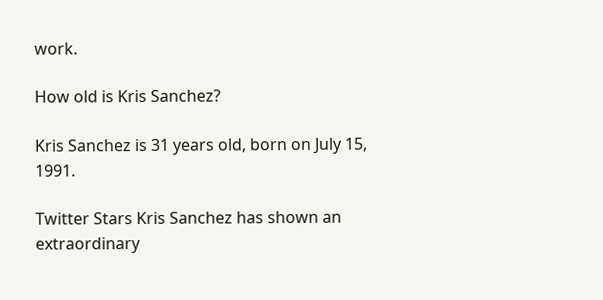work.

How old is Kris Sanchez?

Kris Sanchez is 31 years old, born on July 15, 1991.

Twitter Stars Kris Sanchez has shown an extraordinary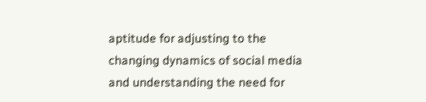aptitude for adjusting to the changing dynamics of social media and understanding the need for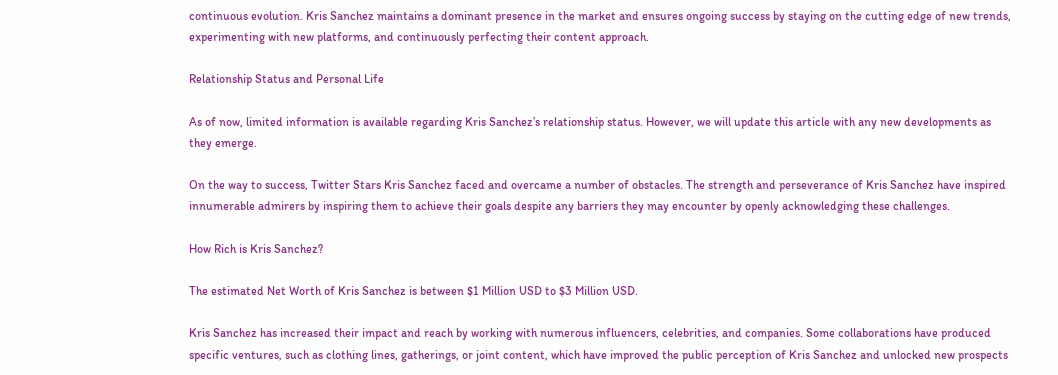continuous evolution. Kris Sanchez maintains a dominant presence in the market and ensures ongoing success by staying on the cutting edge of new trends, experimenting with new platforms, and continuously perfecting their content approach.

Relationship Status and Personal Life

As of now, limited information is available regarding Kris Sanchez’s relationship status. However, we will update this article with any new developments as they emerge.

On the way to success, Twitter Stars Kris Sanchez faced and overcame a number of obstacles. The strength and perseverance of Kris Sanchez have inspired innumerable admirers by inspiring them to achieve their goals despite any barriers they may encounter by openly acknowledging these challenges.

How Rich is Kris Sanchez?

The estimated Net Worth of Kris Sanchez is between $1 Million USD to $3 Million USD.

Kris Sanchez has increased their impact and reach by working with numerous influencers, celebrities, and companies. Some collaborations have produced specific ventures, such as clothing lines, gatherings, or joint content, which have improved the public perception of Kris Sanchez and unlocked new prospects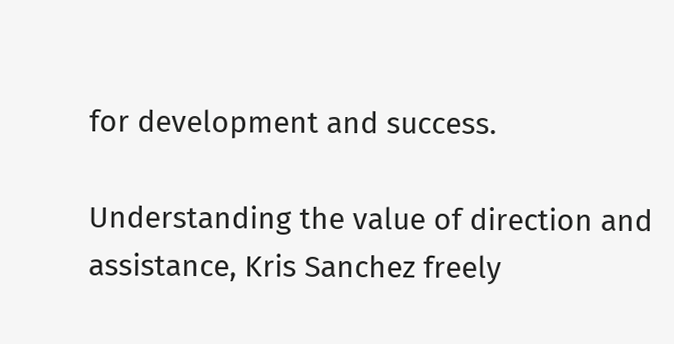for development and success.

Understanding the value of direction and assistance, Kris Sanchez freely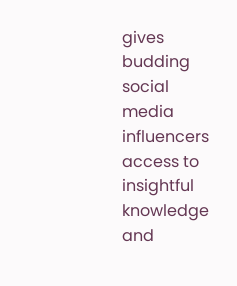gives budding social media influencers access to insightful knowledge and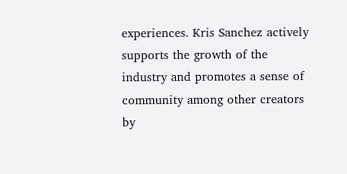experiences. Kris Sanchez actively supports the growth of the industry and promotes a sense of community among other creators by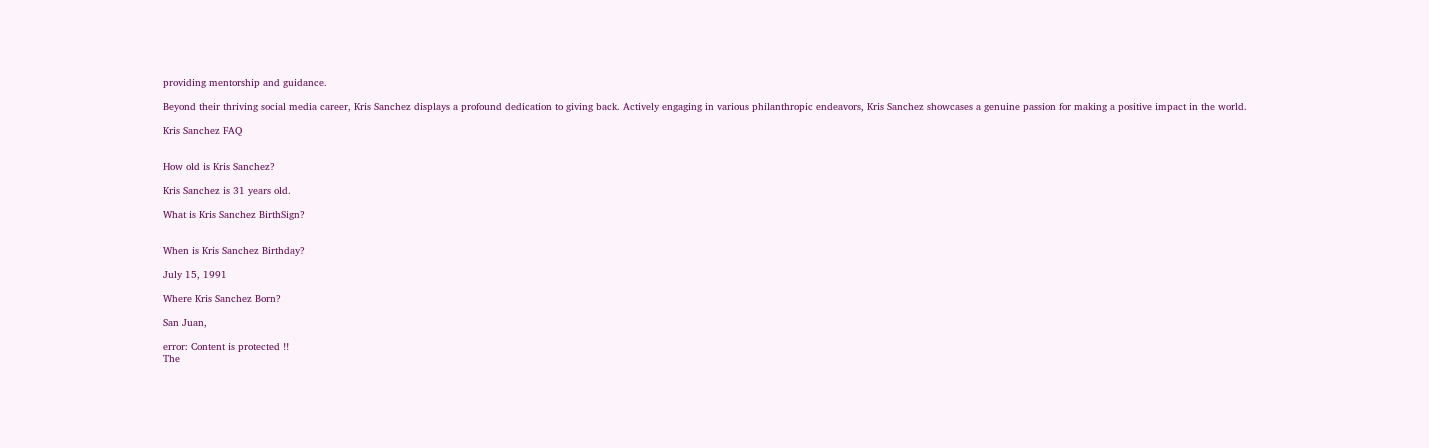providing mentorship and guidance.

Beyond their thriving social media career, Kris Sanchez displays a profound dedication to giving back. Actively engaging in various philanthropic endeavors, Kris Sanchez showcases a genuine passion for making a positive impact in the world.

Kris Sanchez FAQ


How old is Kris Sanchez?

Kris Sanchez is 31 years old.

What is Kris Sanchez BirthSign?


When is Kris Sanchez Birthday?

July 15, 1991

Where Kris Sanchez Born?

San Juan,

error: Content is protected !!
The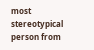most stereotypical person from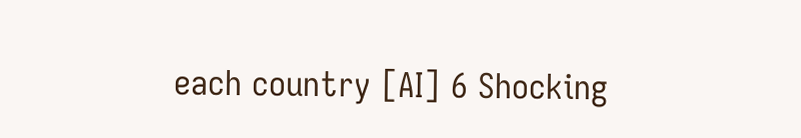each country [AI] 6 Shocking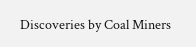Discoveries by Coal Miners